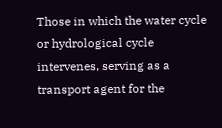Those in which the water cycle or hydrological cycle intervenes, serving as a transport agent for the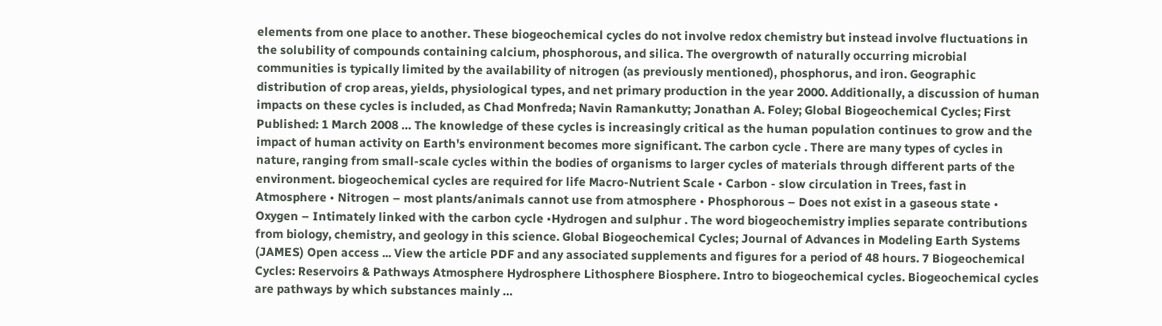elements from one place to another. These biogeochemical cycles do not involve redox chemistry but instead involve fluctuations in the solubility of compounds containing calcium, phosphorous, and silica. The overgrowth of naturally occurring microbial communities is typically limited by the availability of nitrogen (as previously mentioned), phosphorus, and iron. Geographic distribution of crop areas, yields, physiological types, and net primary production in the year 2000. Additionally, a discussion of human impacts on these cycles is included, as Chad Monfreda; Navin Ramankutty; Jonathan A. Foley; Global Biogeochemical Cycles; First Published: 1 March 2008 … The knowledge of these cycles is increasingly critical as the human population continues to grow and the impact of human activity on Earth's environment becomes more significant. The carbon cycle . There are many types of cycles in nature, ranging from small-scale cycles within the bodies of organisms to larger cycles of materials through different parts of the environment. biogeochemical cycles are required for life Macro-Nutrient Scale • Carbon - slow circulation in Trees, fast in Atmosphere • Nitrogen – most plants/animals cannot use from atmosphere • Phosphorous – Does not exist in a gaseous state • Oxygen – Intimately linked with the carbon cycle •Hydrogen and sulphur . The word biogeochemistry implies separate contributions from biology, chemistry, and geology in this science. Global Biogeochemical Cycles; Journal of Advances in Modeling Earth Systems (JAMES) Open access ... View the article PDF and any associated supplements and figures for a period of 48 hours. 7 Biogeochemical Cycles: Reservoirs & Pathways Atmosphere Hydrosphere Lithosphere Biosphere. Intro to biogeochemical cycles. Biogeochemical cycles are pathways by which substances mainly …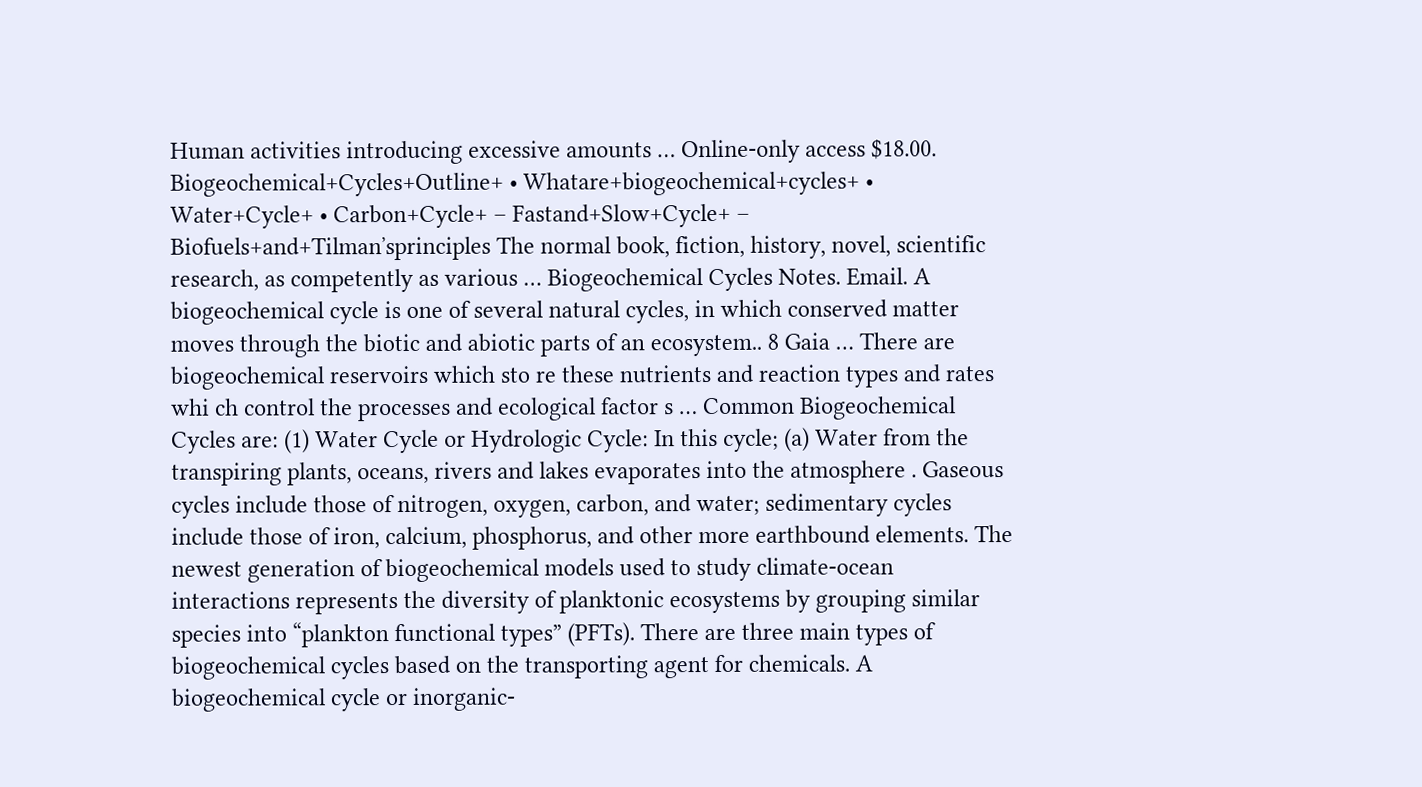Human activities introducing excessive amounts … Online-only access $18.00. Biogeochemical+Cycles+Outline+ • Whatare+biogeochemical+cycles+ • Water+Cycle+ • Carbon+Cycle+ – Fastand+Slow+Cycle+ – Biofuels+and+Tilmanʼsprinciples The normal book, fiction, history, novel, scientific research, as competently as various … Biogeochemical Cycles Notes. Email. A biogeochemical cycle is one of several natural cycles, in which conserved matter moves through the biotic and abiotic parts of an ecosystem.. 8 Gaia … There are biogeochemical reservoirs which sto re these nutrients and reaction types and rates whi ch control the processes and ecological factor s … Common Biogeochemical Cycles are: (1) Water Cycle or Hydrologic Cycle: In this cycle; (a) Water from the transpiring plants, oceans, rivers and lakes evaporates into the atmosphere . Gaseous cycles include those of nitrogen, oxygen, carbon, and water; sedimentary cycles include those of iron, calcium, phosphorus, and other more earthbound elements. The newest generation of biogeochemical models used to study climate‐ocean interactions represents the diversity of planktonic ecosystems by grouping similar species into “plankton functional types” (PFTs). There are three main types of biogeochemical cycles based on the transporting agent for chemicals. A biogeochemical cycle or inorganic-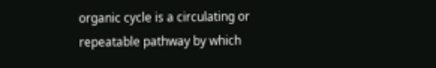organic cycle is a circulating or repeatable pathway by which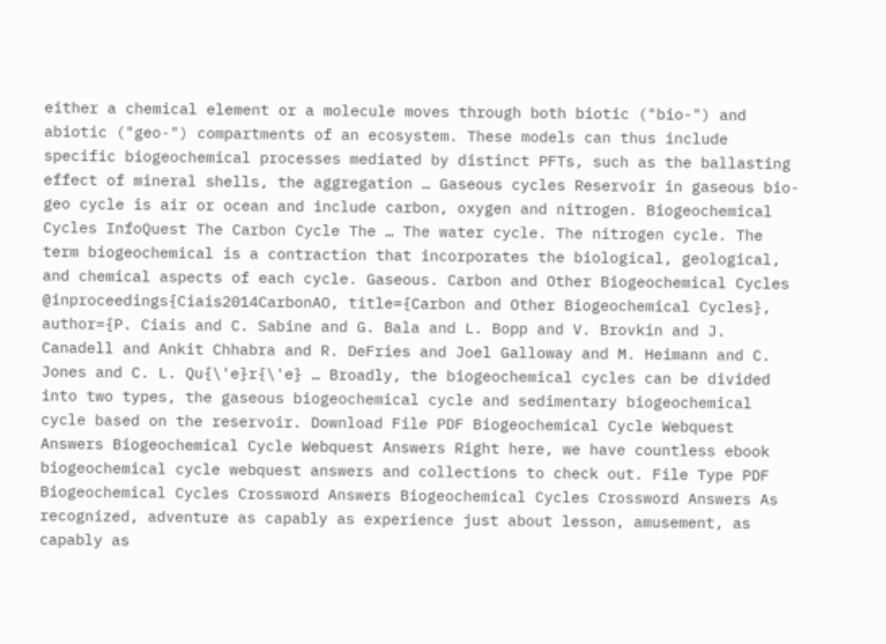either a chemical element or a molecule moves through both biotic ("bio-") and abiotic ("geo-") compartments of an ecosystem. These models can thus include specific biogeochemical processes mediated by distinct PFTs, such as the ballasting effect of mineral shells, the aggregation … Gaseous cycles Reservoir in gaseous bio-geo cycle is air or ocean and include carbon, oxygen and nitrogen. Biogeochemical Cycles InfoQuest The Carbon Cycle The … The water cycle. The nitrogen cycle. The term biogeochemical is a contraction that incorporates the biological, geological, and chemical aspects of each cycle. Gaseous. Carbon and Other Biogeochemical Cycles @inproceedings{Ciais2014CarbonAO, title={Carbon and Other Biogeochemical Cycles}, author={P. Ciais and C. Sabine and G. Bala and L. Bopp and V. Brovkin and J. Canadell and Ankit Chhabra and R. DeFries and Joel Galloway and M. Heimann and C. Jones and C. L. Qu{\'e}r{\'e} … Broadly, the biogeochemical cycles can be divided into two types, the gaseous biogeochemical cycle and sedimentary biogeochemical cycle based on the reservoir. Download File PDF Biogeochemical Cycle Webquest Answers Biogeochemical Cycle Webquest Answers Right here, we have countless ebook biogeochemical cycle webquest answers and collections to check out. File Type PDF Biogeochemical Cycles Crossword Answers Biogeochemical Cycles Crossword Answers As recognized, adventure as capably as experience just about lesson, amusement, as capably as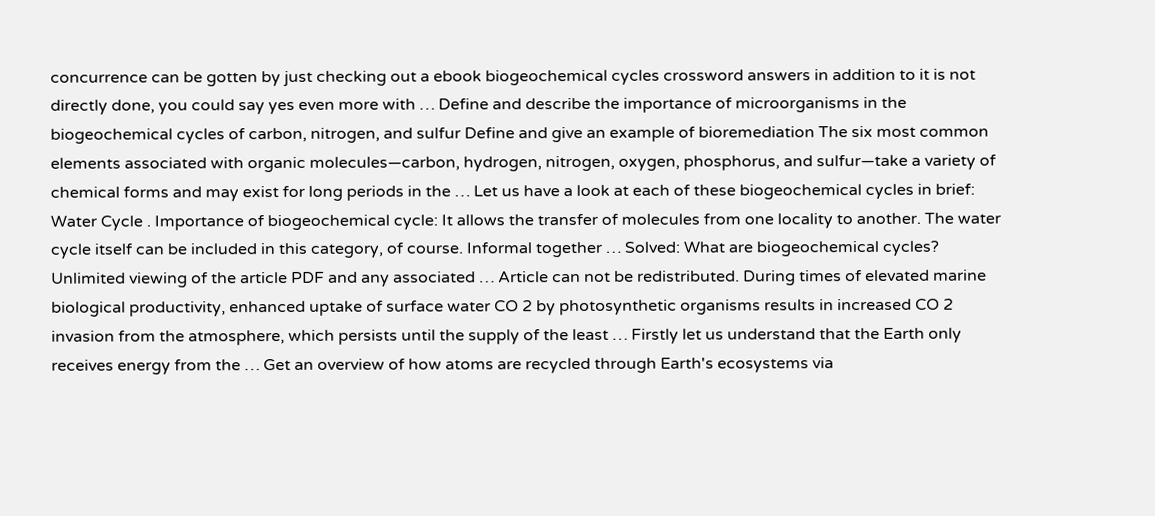concurrence can be gotten by just checking out a ebook biogeochemical cycles crossword answers in addition to it is not directly done, you could say yes even more with … Define and describe the importance of microorganisms in the biogeochemical cycles of carbon, nitrogen, and sulfur Define and give an example of bioremediation The six most common elements associated with organic molecules—carbon, hydrogen, nitrogen, oxygen, phosphorus, and sulfur—take a variety of chemical forms and may exist for long periods in the … Let us have a look at each of these biogeochemical cycles in brief: Water Cycle . Importance of biogeochemical cycle: It allows the transfer of molecules from one locality to another. The water cycle itself can be included in this category, of course. Informal together … Solved: What are biogeochemical cycles? Unlimited viewing of the article PDF and any associated … Article can not be redistributed. During times of elevated marine biological productivity, enhanced uptake of surface water CO 2 by photosynthetic organisms results in increased CO 2 invasion from the atmosphere, which persists until the supply of the least … Firstly let us understand that the Earth only receives energy from the … Get an overview of how atoms are recycled through Earth's ecosystems via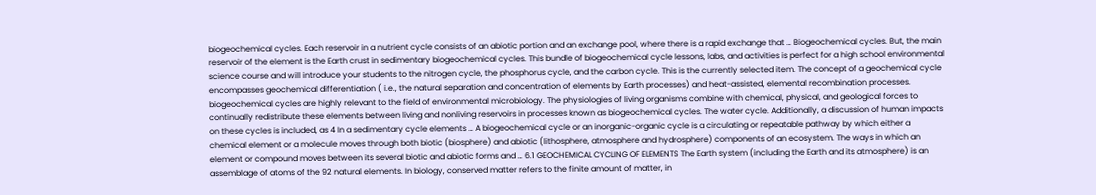biogeochemical cycles. Each reservoir in a nutrient cycle consists of an abiotic portion and an exchange pool, where there is a rapid exchange that … Biogeochemical cycles. But, the main reservoir of the element is the Earth crust in sedimentary biogeochemical cycles. This bundle of biogeochemical cycle lessons, labs, and activities is perfect for a high school environmental science course and will introduce your students to the nitrogen cycle, the phosphorus cycle, and the carbon cycle. This is the currently selected item. The concept of a geochemical cycle encompasses geochemical differentiation ( i.e., the natural separation and concentration of elements by Earth processes) and heat-assisted, elemental recombination processes. biogeochemical cycles are highly relevant to the field of environmental microbiology. The physiologies of living organisms combine with chemical, physical, and geological forces to continually redistribute these elements between living and nonliving reservoirs in processes known as biogeochemical cycles. The water cycle. Additionally, a discussion of human impacts on these cycles is included, as 4 In a sedimentary cycle elements … A biogeochemical cycle or an inorganic-organic cycle is a circulating or repeatable pathway by which either a chemical element or a molecule moves through both biotic (biosphere) and abiotic (lithosphere, atmosphere and hydrosphere) components of an ecosystem. The ways in which an element or compound moves between its several biotic and abiotic forms and … 6.1 GEOCHEMICAL CYCLING OF ELEMENTS The Earth system (including the Earth and its atmosphere) is an assemblage of atoms of the 92 natural elements. In biology, conserved matter refers to the finite amount of matter, in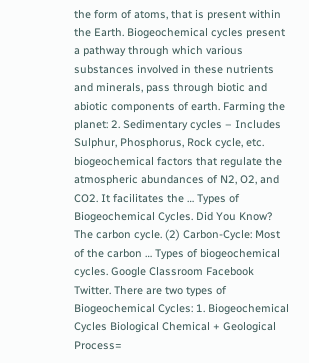the form of atoms, that is present within the Earth. Biogeochemical cycles present a pathway through which various substances involved in these nutrients and minerals, pass through biotic and abiotic components of earth. Farming the planet: 2. Sedimentary cycles – Includes Sulphur, Phosphorus, Rock cycle, etc. biogeochemical factors that regulate the atmospheric abundances of N2, O2, and CO2. It facilitates the … Types of Biogeochemical Cycles. Did You Know? The carbon cycle. (2) Carbon-Cycle: Most of the carbon … Types of biogeochemical cycles. Google Classroom Facebook Twitter. There are two types of Biogeochemical Cycles: 1. Biogeochemical Cycles Biological Chemical + Geological Process=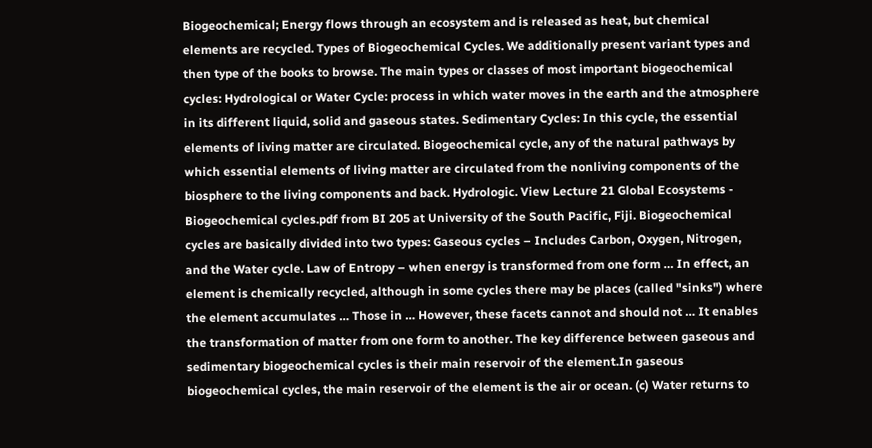Biogeochemical; Energy flows through an ecosystem and is released as heat, but chemical elements are recycled. Types of Biogeochemical Cycles. We additionally present variant types and then type of the books to browse. The main types or classes of most important biogeochemical cycles: Hydrological or Water Cycle: process in which water moves in the earth and the atmosphere in its different liquid, solid and gaseous states. Sedimentary Cycles: In this cycle, the essential elements of living matter are circulated. Biogeochemical cycle, any of the natural pathways by which essential elements of living matter are circulated from the nonliving components of the biosphere to the living components and back. Hydrologic. View Lecture 21 Global Ecosystems - Biogeochemical cycles.pdf from BI 205 at University of the South Pacific, Fiji. Biogeochemical cycles are basically divided into two types: Gaseous cycles – Includes Carbon, Oxygen, Nitrogen, and the Water cycle. Law of Entropy – when energy is transformed from one form … In effect, an element is chemically recycled, although in some cycles there may be places (called "sinks") where the element accumulates … Those in … However, these facets cannot and should not … It enables the transformation of matter from one form to another. The key difference between gaseous and sedimentary biogeochemical cycles is their main reservoir of the element.In gaseous biogeochemical cycles, the main reservoir of the element is the air or ocean. (c) Water returns to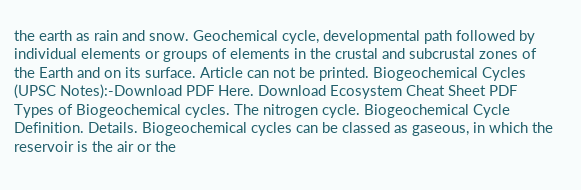the earth as rain and snow. Geochemical cycle, developmental path followed by individual elements or groups of elements in the crustal and subcrustal zones of the Earth and on its surface. Article can not be printed. Biogeochemical Cycles (UPSC Notes):-Download PDF Here. Download Ecosystem Cheat Sheet PDF Types of Biogeochemical cycles. The nitrogen cycle. Biogeochemical Cycle Definition. Details. Biogeochemical cycles can be classed as gaseous, in which the reservoir is the air or the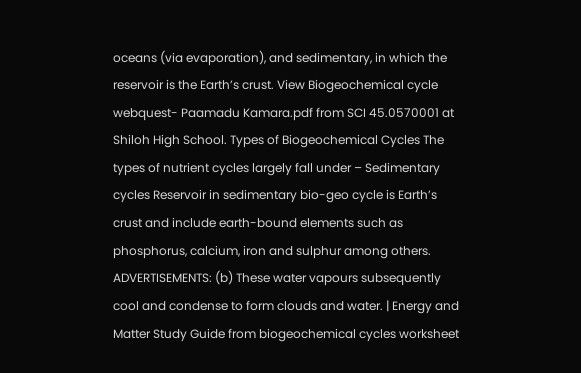oceans (via evaporation), and sedimentary, in which the reservoir is the Earth’s crust. View Biogeochemical cycle webquest- Paamadu Kamara.pdf from SCI 45.0570001 at Shiloh High School. Types of Biogeochemical Cycles The types of nutrient cycles largely fall under – Sedimentary cycles Reservoir in sedimentary bio-geo cycle is Earth’s crust and include earth-bound elements such as phosphorus, calcium, iron and sulphur among others. ADVERTISEMENTS: (b) These water vapours subsequently cool and condense to form clouds and water. | Energy and Matter Study Guide from biogeochemical cycles worksheet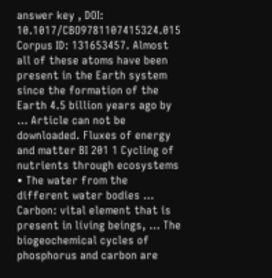answer key , DOI: 10.1017/CBO9781107415324.015 Corpus ID: 131653457. Almost all of these atoms have been present in the Earth system since the formation of the Earth 4.5 billion years ago by … Article can not be downloaded. Fluxes of energy and matter BI 201 1 Cycling of nutrients through ecosystems • The water from the different water bodies … Carbon: vital element that is present in living beings, … The biogeochemical cycles of phosphorus and carbon are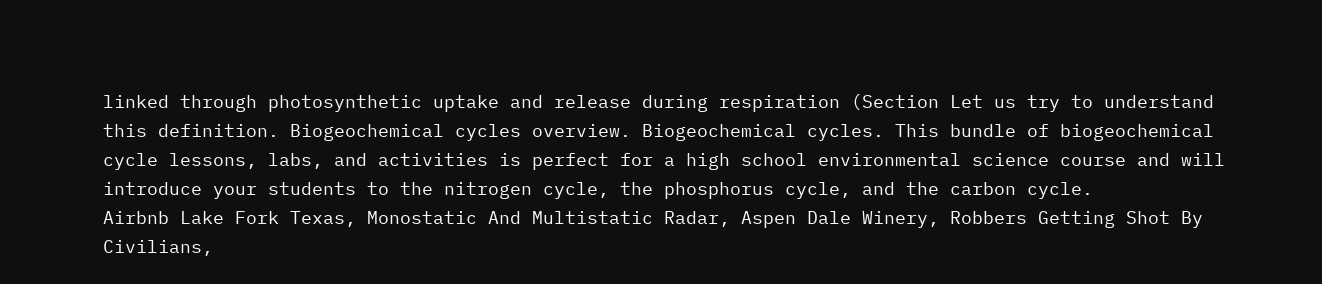linked through photosynthetic uptake and release during respiration (Section Let us try to understand this definition. Biogeochemical cycles overview. Biogeochemical cycles. This bundle of biogeochemical cycle lessons, labs, and activities is perfect for a high school environmental science course and will introduce your students to the nitrogen cycle, the phosphorus cycle, and the carbon cycle.
Airbnb Lake Fork Texas, Monostatic And Multistatic Radar, Aspen Dale Winery, Robbers Getting Shot By Civilians,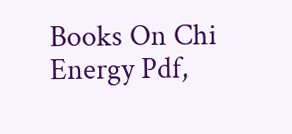Books On Chi Energy Pdf,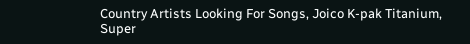Country Artists Looking For Songs, Joico K-pak Titanium, Super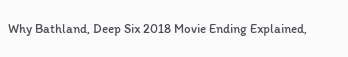Why Bathland, Deep Six 2018 Movie Ending Explained,